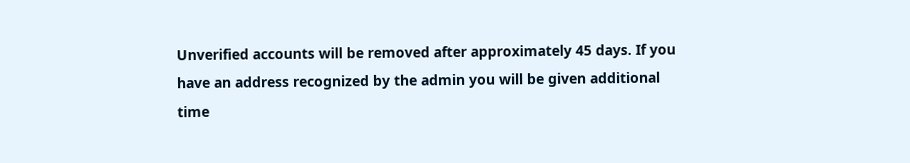Unverified accounts will be removed after approximately 45 days. If you have an address recognized by the admin you will be given additional time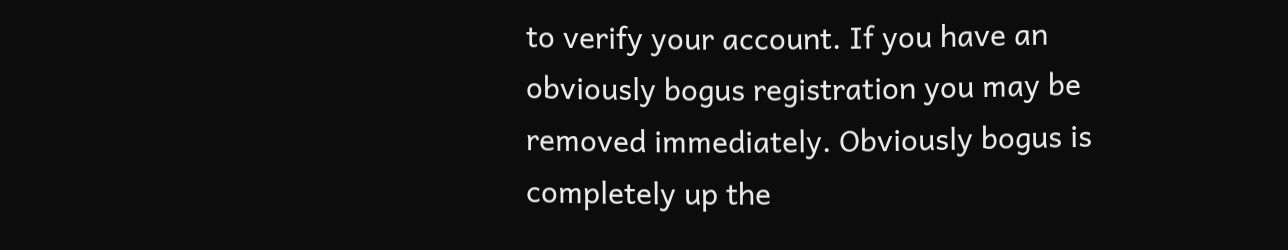to verify your account. If you have an obviously bogus registration you may be removed immediately. Obviously bogus is completely up the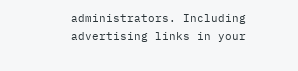administrators. Including advertising links in your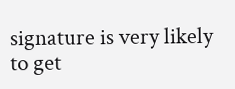signature is very likely to get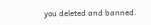you deleted and banned.